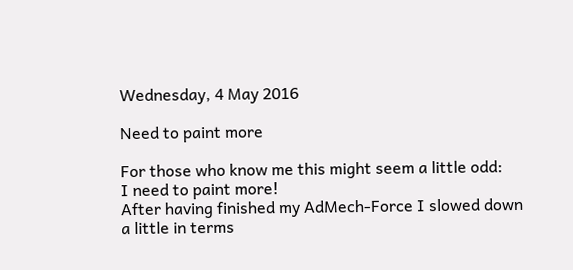Wednesday, 4 May 2016

Need to paint more

For those who know me this might seem a little odd:
I need to paint more!
After having finished my AdMech-Force I slowed down a little in terms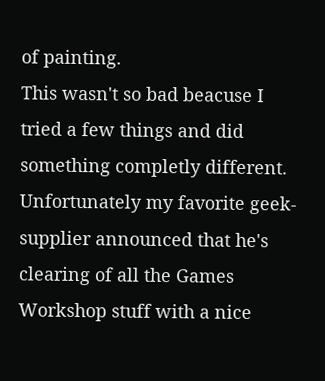of painting.
This wasn't so bad beacuse I tried a few things and did something completly different.
Unfortunately my favorite geek-supplier announced that he's clearing of all the Games Workshop stuff with a nice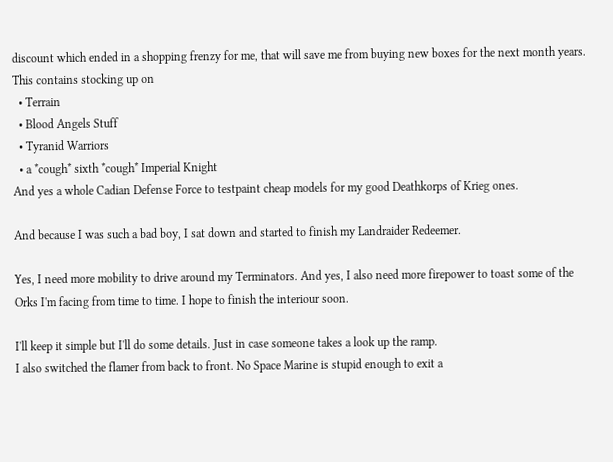discount which ended in a shopping frenzy for me, that will save me from buying new boxes for the next month years.
This contains stocking up on
  • Terrain
  • Blood Angels Stuff
  • Tyranid Warriors
  • a *cough* sixth *cough* Imperial Knight
And yes a whole Cadian Defense Force to testpaint cheap models for my good Deathkorps of Krieg ones.

And because I was such a bad boy, I sat down and started to finish my Landraider Redeemer.

Yes, I need more mobility to drive around my Terminators. And yes, I also need more firepower to toast some of the Orks I'm facing from time to time. I hope to finish the interiour soon.

I'll keep it simple but I'll do some details. Just in case someone takes a look up the ramp.
I also switched the flamer from back to front. No Space Marine is stupid enough to exit a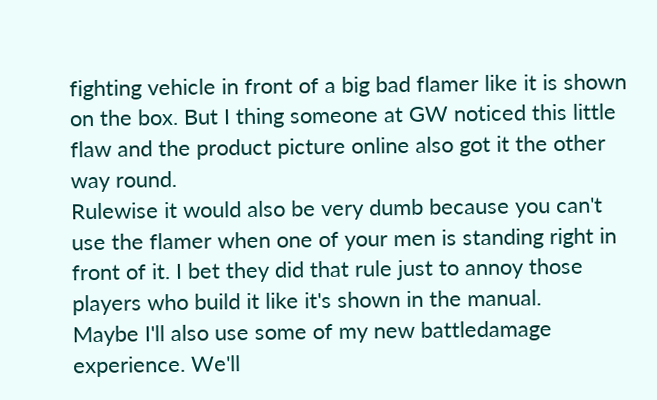fighting vehicle in front of a big bad flamer like it is shown on the box. But I thing someone at GW noticed this little flaw and the product picture online also got it the other way round.
Rulewise it would also be very dumb because you can't use the flamer when one of your men is standing right in front of it. I bet they did that rule just to annoy those players who build it like it's shown in the manual.
Maybe I'll also use some of my new battledamage experience. We'll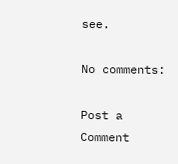see.

No comments:

Post a Comment